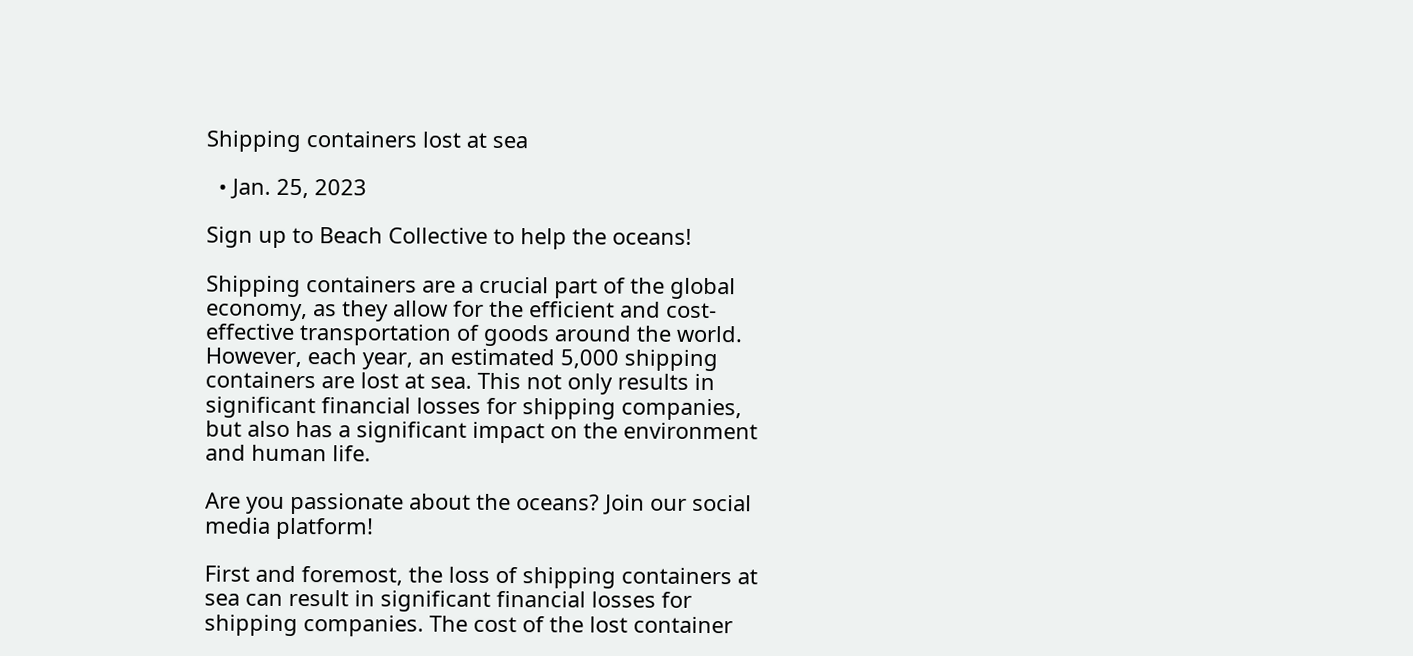Shipping containers lost at sea

  • Jan. 25, 2023

Sign up to Beach Collective to help the oceans!

Shipping containers are a crucial part of the global economy, as they allow for the efficient and cost-effective transportation of goods around the world. However, each year, an estimated 5,000 shipping containers are lost at sea. This not only results in significant financial losses for shipping companies, but also has a significant impact on the environment and human life.

Are you passionate about the oceans? Join our social media platform!

First and foremost, the loss of shipping containers at sea can result in significant financial losses for shipping companies. The cost of the lost container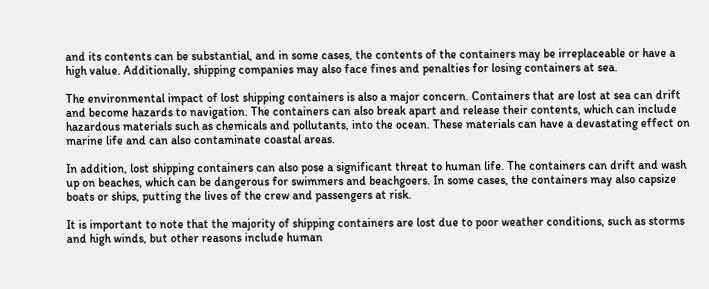and its contents can be substantial, and in some cases, the contents of the containers may be irreplaceable or have a high value. Additionally, shipping companies may also face fines and penalties for losing containers at sea.

The environmental impact of lost shipping containers is also a major concern. Containers that are lost at sea can drift and become hazards to navigation. The containers can also break apart and release their contents, which can include hazardous materials such as chemicals and pollutants, into the ocean. These materials can have a devastating effect on marine life and can also contaminate coastal areas.

In addition, lost shipping containers can also pose a significant threat to human life. The containers can drift and wash up on beaches, which can be dangerous for swimmers and beachgoers. In some cases, the containers may also capsize boats or ships, putting the lives of the crew and passengers at risk.

It is important to note that the majority of shipping containers are lost due to poor weather conditions, such as storms and high winds, but other reasons include human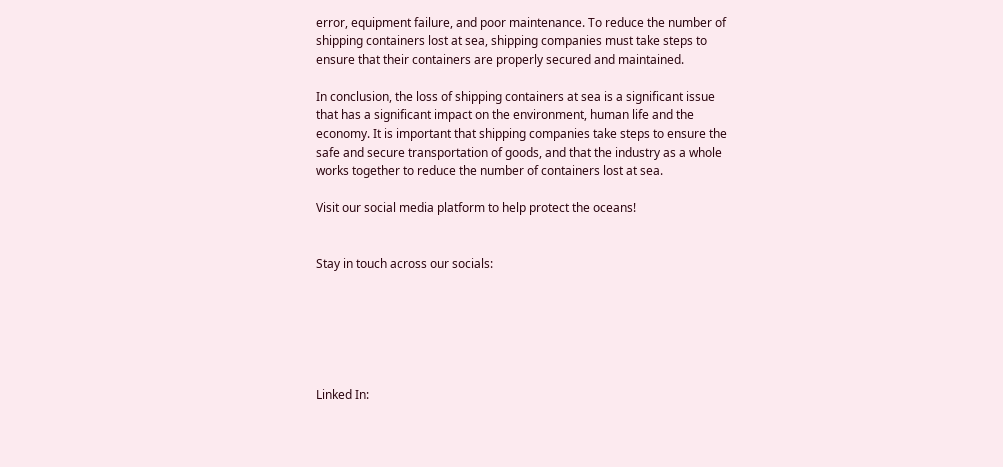error, equipment failure, and poor maintenance. To reduce the number of shipping containers lost at sea, shipping companies must take steps to ensure that their containers are properly secured and maintained.

In conclusion, the loss of shipping containers at sea is a significant issue that has a significant impact on the environment, human life and the economy. It is important that shipping companies take steps to ensure the safe and secure transportation of goods, and that the industry as a whole works together to reduce the number of containers lost at sea.

Visit our social media platform to help protect the oceans!


Stay in touch across our socials:






Linked In: